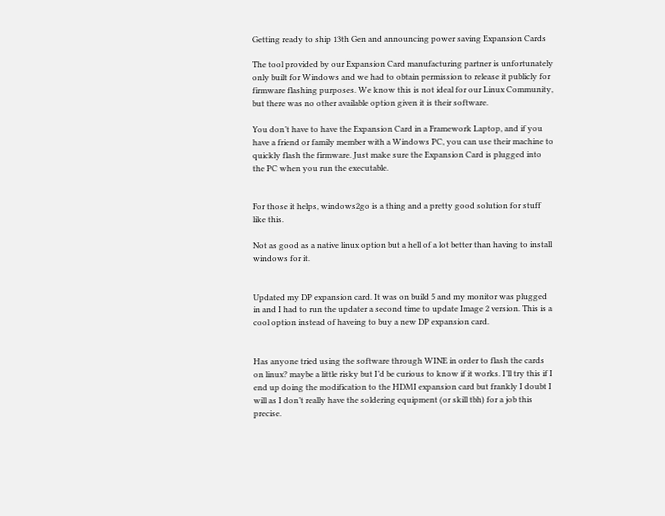Getting ready to ship 13th Gen and announcing power saving Expansion Cards

The tool provided by our Expansion Card manufacturing partner is unfortunately only built for Windows and we had to obtain permission to release it publicly for firmware flashing purposes. We know this is not ideal for our Linux Community, but there was no other available option given it is their software.

You don’t have to have the Expansion Card in a Framework Laptop, and if you have a friend or family member with a Windows PC, you can use their machine to quickly flash the firmware. Just make sure the Expansion Card is plugged into the PC when you run the executable.


For those it helps, windows2go is a thing and a pretty good solution for stuff like this.

Not as good as a native linux option but a hell of a lot better than having to install windows for it.


Updated my DP expansion card. It was on build 5 and my monitor was plugged in and I had to run the updater a second time to update Image 2 version. This is a cool option instead of haveing to buy a new DP expansion card.


Has anyone tried using the software through WINE in order to flash the cards on linux? maybe a little risky but I’d be curious to know if it works. I’ll try this if I end up doing the modification to the HDMI expansion card but frankly I doubt I will as I don’t really have the soldering equipment (or skill tbh) for a job this precise.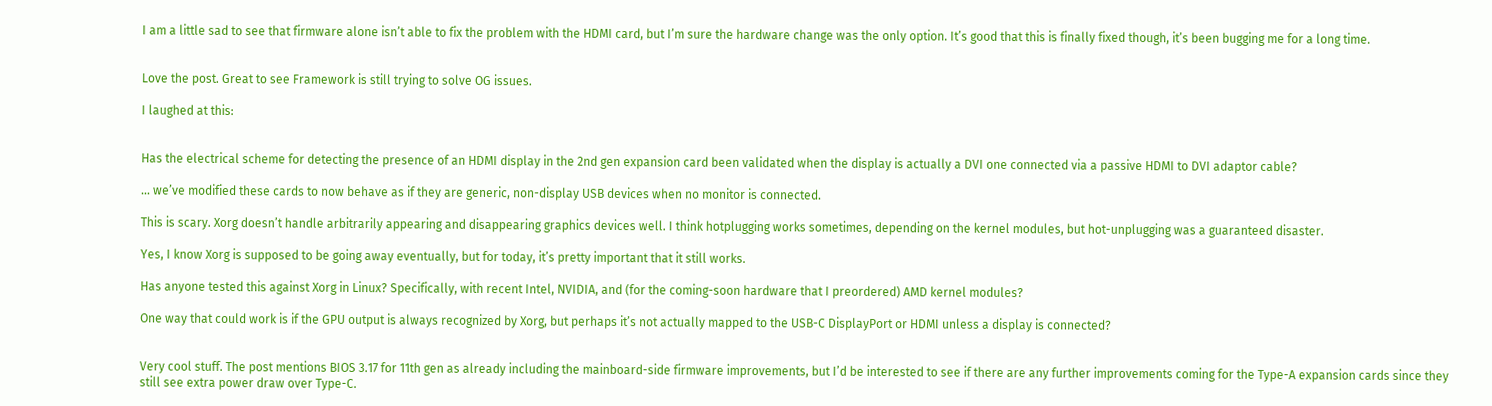I am a little sad to see that firmware alone isn’t able to fix the problem with the HDMI card, but I’m sure the hardware change was the only option. It’s good that this is finally fixed though, it’s been bugging me for a long time.


Love the post. Great to see Framework is still trying to solve OG issues.

I laughed at this:


Has the electrical scheme for detecting the presence of an HDMI display in the 2nd gen expansion card been validated when the display is actually a DVI one connected via a passive HDMI to DVI adaptor cable?

… we’ve modified these cards to now behave as if they are generic, non-display USB devices when no monitor is connected.

This is scary. Xorg doesn’t handle arbitrarily appearing and disappearing graphics devices well. I think hotplugging works sometimes, depending on the kernel modules, but hot-unplugging was a guaranteed disaster.

Yes, I know Xorg is supposed to be going away eventually, but for today, it’s pretty important that it still works.

Has anyone tested this against Xorg in Linux? Specifically, with recent Intel, NVIDIA, and (for the coming-soon hardware that I preordered) AMD kernel modules?

One way that could work is if the GPU output is always recognized by Xorg, but perhaps it’s not actually mapped to the USB-C DisplayPort or HDMI unless a display is connected?


Very cool stuff. The post mentions BIOS 3.17 for 11th gen as already including the mainboard-side firmware improvements, but I’d be interested to see if there are any further improvements coming for the Type-A expansion cards since they still see extra power draw over Type-C.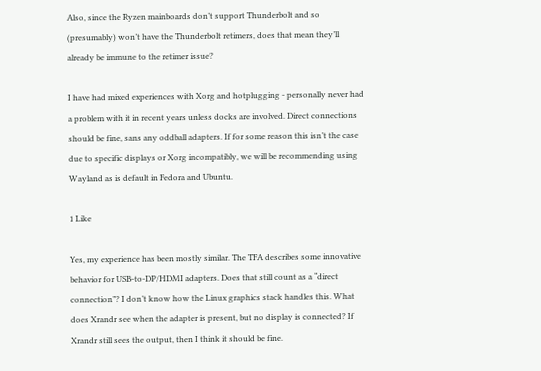Also, since the Ryzen mainboards don’t support Thunderbolt and so (presumably) won’t have the Thunderbolt retimers, does that mean they’ll already be immune to the retimer issue?

I have had mixed experiences with Xorg and hotplugging - personally never had a problem with it in recent years unless docks are involved. Direct connections should be fine, sans any oddball adapters. If for some reason this isn’t the case due to specific displays or Xorg incompatibly, we will be recommending using Wayland as is default in Fedora and Ubuntu.

1 Like

Yes, my experience has been mostly similar. The TFA describes some innovative behavior for USB-to-DP/HDMI adapters. Does that still count as a “direct connection”? I don’t know how the Linux graphics stack handles this. What does Xrandr see when the adapter is present, but no display is connected? If Xrandr still sees the output, then I think it should be fine.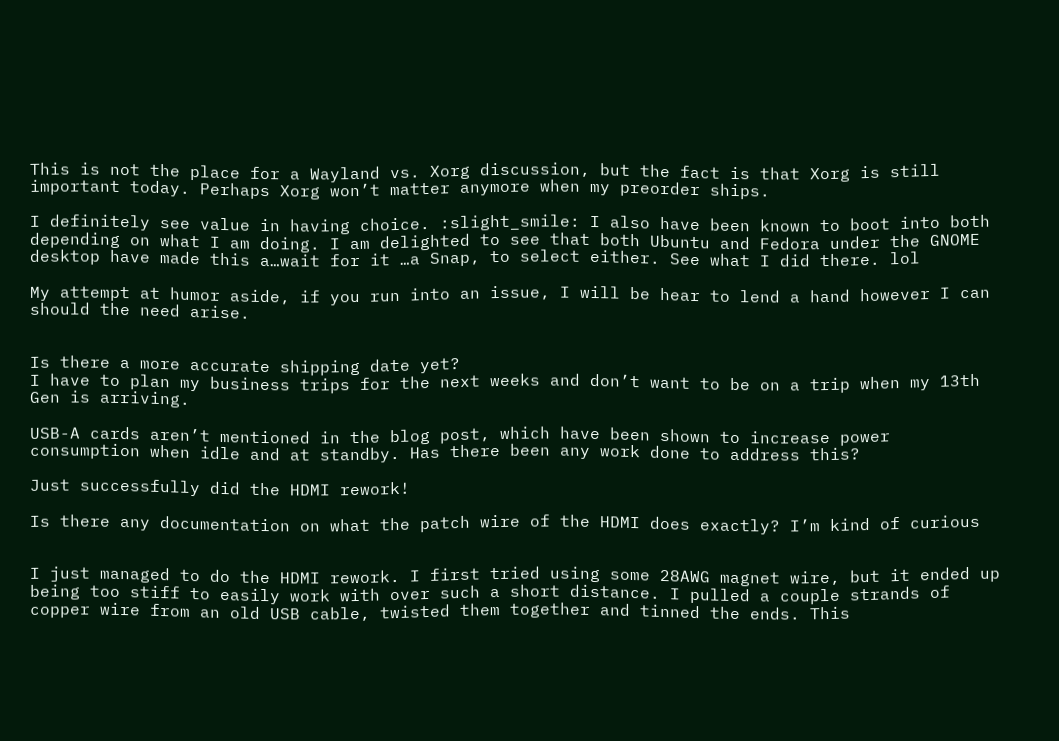This is not the place for a Wayland vs. Xorg discussion, but the fact is that Xorg is still important today. Perhaps Xorg won’t matter anymore when my preorder ships.

I definitely see value in having choice. :slight_smile: I also have been known to boot into both depending on what I am doing. I am delighted to see that both Ubuntu and Fedora under the GNOME desktop have made this a…wait for it …a Snap, to select either. See what I did there. lol

My attempt at humor aside, if you run into an issue, I will be hear to lend a hand however I can should the need arise.


Is there a more accurate shipping date yet?
I have to plan my business trips for the next weeks and don’t want to be on a trip when my 13th Gen is arriving.

USB-A cards aren’t mentioned in the blog post, which have been shown to increase power consumption when idle and at standby. Has there been any work done to address this?

Just successfully did the HDMI rework!

Is there any documentation on what the patch wire of the HDMI does exactly? I’m kind of curious


I just managed to do the HDMI rework. I first tried using some 28AWG magnet wire, but it ended up being too stiff to easily work with over such a short distance. I pulled a couple strands of copper wire from an old USB cable, twisted them together and tinned the ends. This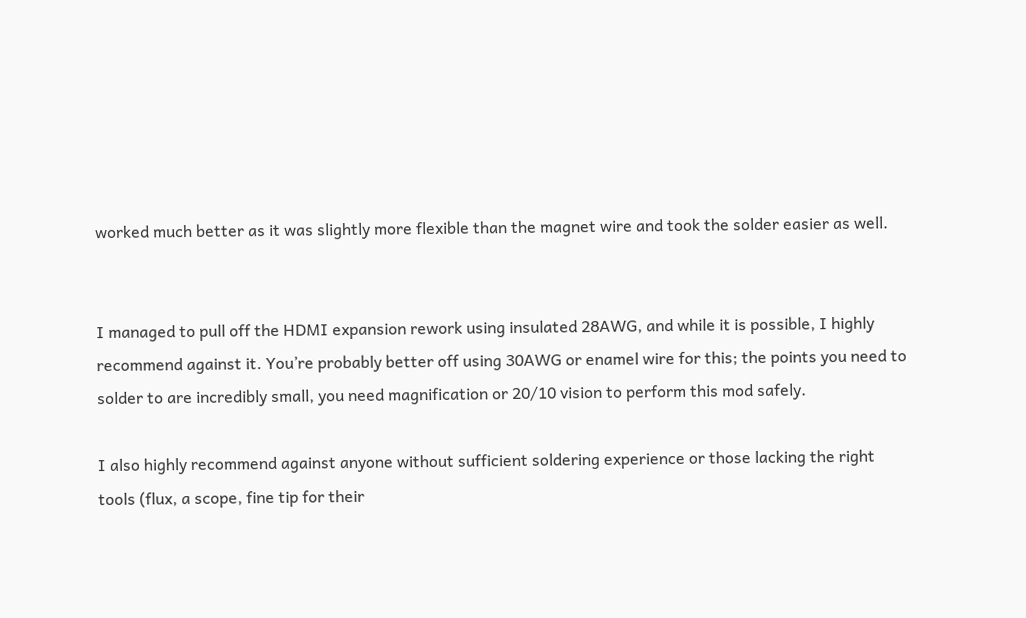worked much better as it was slightly more flexible than the magnet wire and took the solder easier as well.


I managed to pull off the HDMI expansion rework using insulated 28AWG, and while it is possible, I highly recommend against it. You’re probably better off using 30AWG or enamel wire for this; the points you need to solder to are incredibly small, you need magnification or 20/10 vision to perform this mod safely.

I also highly recommend against anyone without sufficient soldering experience or those lacking the right tools (flux, a scope, fine tip for their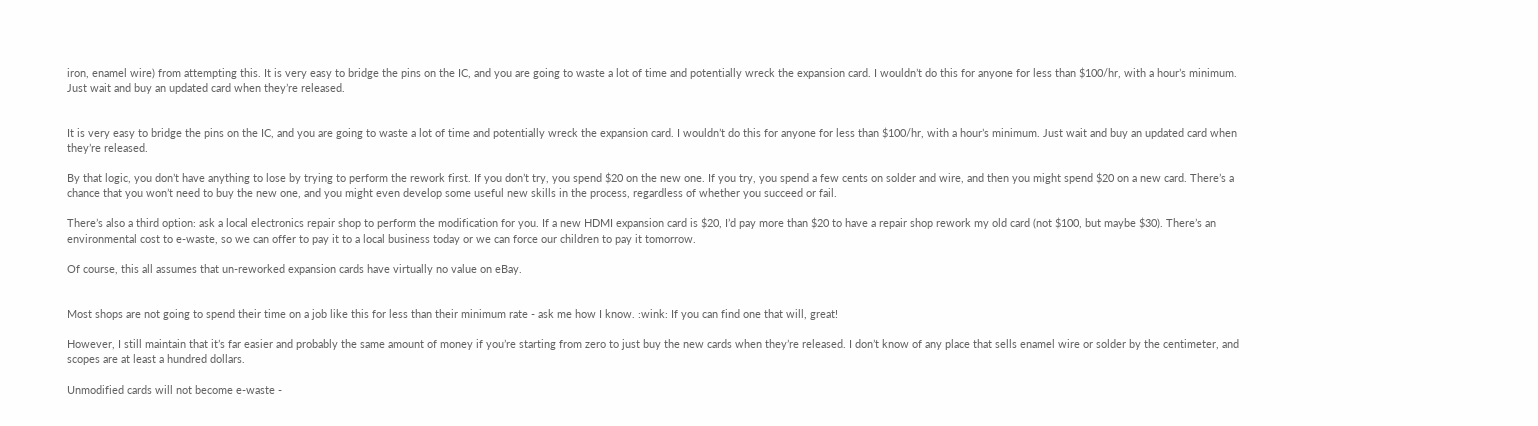iron, enamel wire) from attempting this. It is very easy to bridge the pins on the IC, and you are going to waste a lot of time and potentially wreck the expansion card. I wouldn’t do this for anyone for less than $100/hr, with a hour’s minimum. Just wait and buy an updated card when they’re released.


It is very easy to bridge the pins on the IC, and you are going to waste a lot of time and potentially wreck the expansion card. I wouldn’t do this for anyone for less than $100/hr, with a hour’s minimum. Just wait and buy an updated card when they’re released.

By that logic, you don’t have anything to lose by trying to perform the rework first. If you don’t try, you spend $20 on the new one. If you try, you spend a few cents on solder and wire, and then you might spend $20 on a new card. There’s a chance that you won’t need to buy the new one, and you might even develop some useful new skills in the process, regardless of whether you succeed or fail.

There’s also a third option: ask a local electronics repair shop to perform the modification for you. If a new HDMI expansion card is $20, I’d pay more than $20 to have a repair shop rework my old card (not $100, but maybe $30). There’s an environmental cost to e-waste, so we can offer to pay it to a local business today or we can force our children to pay it tomorrow.

Of course, this all assumes that un-reworked expansion cards have virtually no value on eBay.


Most shops are not going to spend their time on a job like this for less than their minimum rate - ask me how I know. :wink: If you can find one that will, great!

However, I still maintain that it’s far easier and probably the same amount of money if you’re starting from zero to just buy the new cards when they’re released. I don’t know of any place that sells enamel wire or solder by the centimeter, and scopes are at least a hundred dollars.

Unmodified cards will not become e-waste -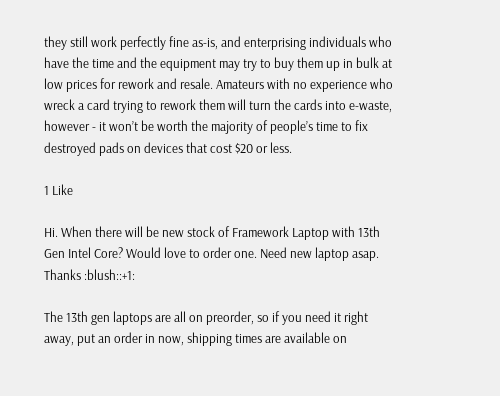they still work perfectly fine as-is, and enterprising individuals who have the time and the equipment may try to buy them up in bulk at low prices for rework and resale. Amateurs with no experience who wreck a card trying to rework them will turn the cards into e-waste, however - it won’t be worth the majority of people’s time to fix destroyed pads on devices that cost $20 or less.

1 Like

Hi. When there will be new stock of Framework Laptop with 13th Gen Intel Core? Would love to order one. Need new laptop asap. Thanks :blush::+1:

The 13th gen laptops are all on preorder, so if you need it right away, put an order in now, shipping times are available on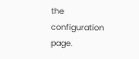the configuration page.